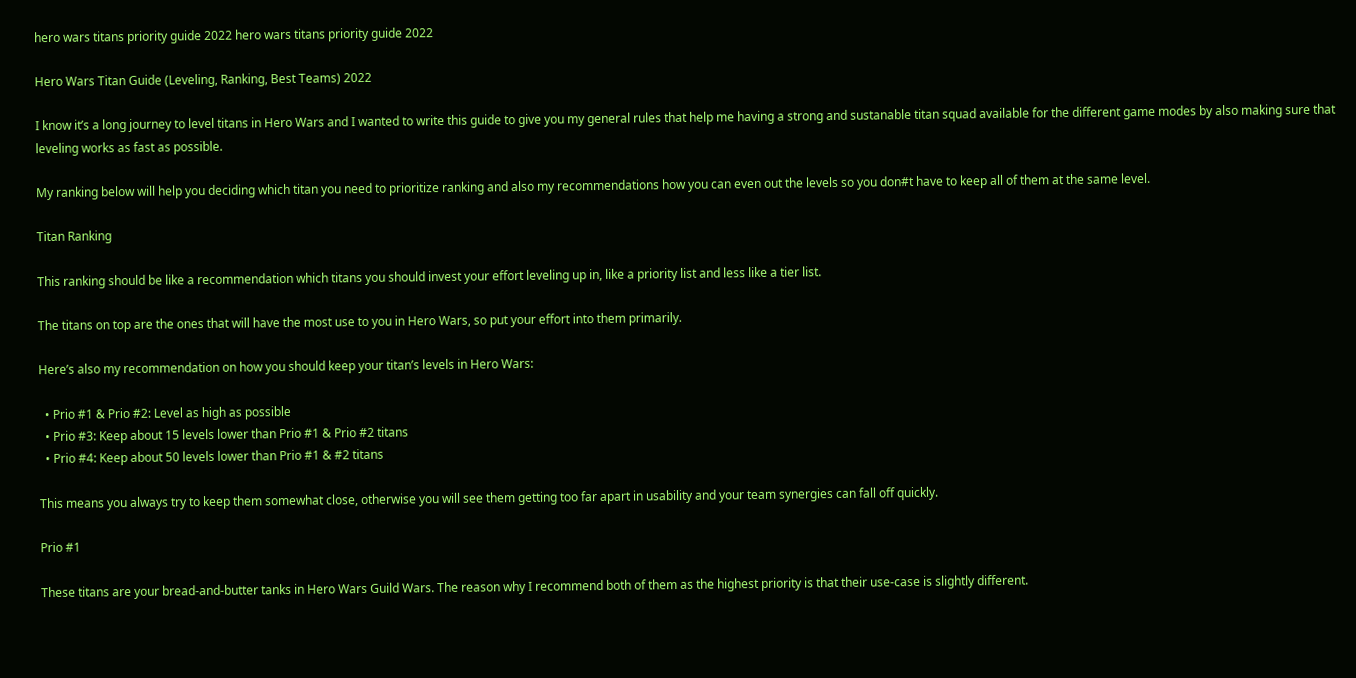hero wars titans priority guide 2022 hero wars titans priority guide 2022

Hero Wars Titan Guide (Leveling, Ranking, Best Teams) 2022

I know it’s a long journey to level titans in Hero Wars and I wanted to write this guide to give you my general rules that help me having a strong and sustanable titan squad available for the different game modes by also making sure that leveling works as fast as possible.

My ranking below will help you deciding which titan you need to prioritize ranking and also my recommendations how you can even out the levels so you don#t have to keep all of them at the same level.

Titan Ranking

This ranking should be like a recommendation which titans you should invest your effort leveling up in, like a priority list and less like a tier list.

The titans on top are the ones that will have the most use to you in Hero Wars, so put your effort into them primarily.

Here’s also my recommendation on how you should keep your titan’s levels in Hero Wars:

  • Prio #1 & Prio #2: Level as high as possible
  • Prio #3: Keep about 15 levels lower than Prio #1 & Prio #2 titans
  • Prio #4: Keep about 50 levels lower than Prio #1 & #2 titans

This means you always try to keep them somewhat close, otherwise you will see them getting too far apart in usability and your team synergies can fall off quickly.

Prio #1

These titans are your bread-and-butter tanks in Hero Wars Guild Wars. The reason why I recommend both of them as the highest priority is that their use-case is slightly different.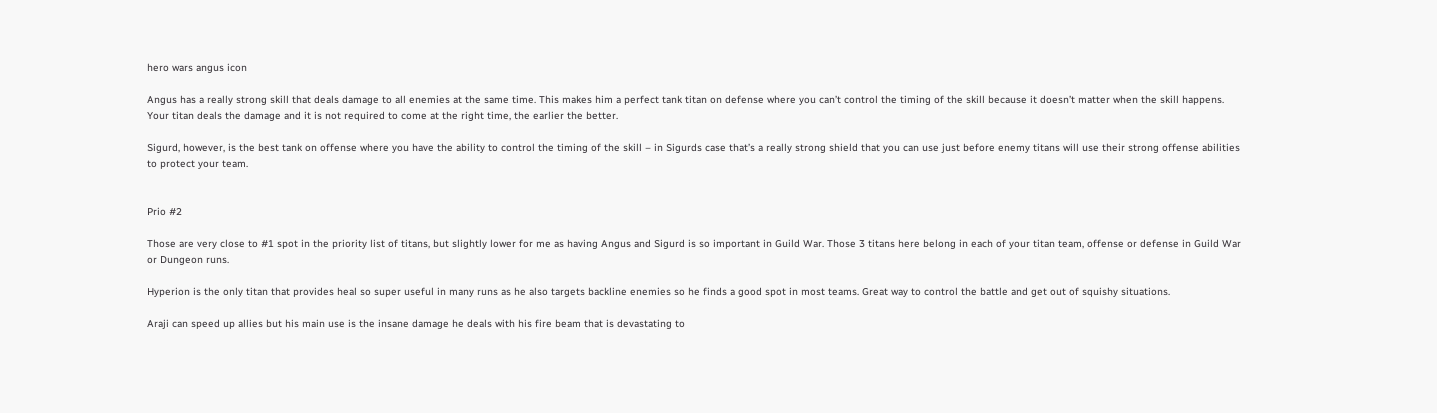hero wars angus icon

Angus has a really strong skill that deals damage to all enemies at the same time. This makes him a perfect tank titan on defense where you can’t control the timing of the skill because it doesn’t matter when the skill happens. Your titan deals the damage and it is not required to come at the right time, the earlier the better.

Sigurd, however, is the best tank on offense where you have the ability to control the timing of the skill – in Sigurds case that’s a really strong shield that you can use just before enemy titans will use their strong offense abilities to protect your team.


Prio #2

Those are very close to #1 spot in the priority list of titans, but slightly lower for me as having Angus and Sigurd is so important in Guild War. Those 3 titans here belong in each of your titan team, offense or defense in Guild War or Dungeon runs.

Hyperion is the only titan that provides heal so super useful in many runs as he also targets backline enemies so he finds a good spot in most teams. Great way to control the battle and get out of squishy situations.

Araji can speed up allies but his main use is the insane damage he deals with his fire beam that is devastating to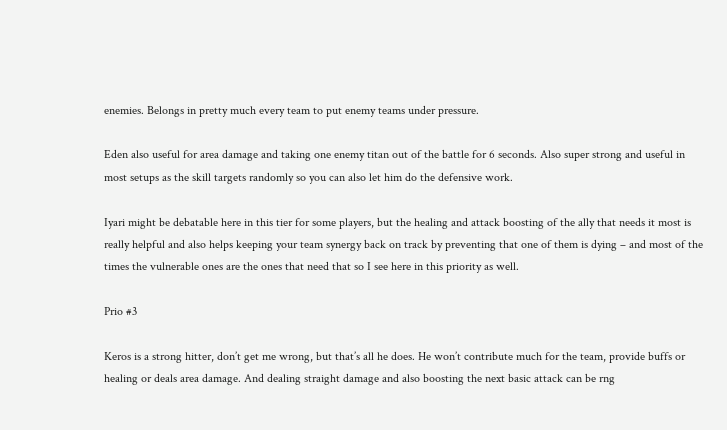enemies. Belongs in pretty much every team to put enemy teams under pressure.

Eden also useful for area damage and taking one enemy titan out of the battle for 6 seconds. Also super strong and useful in most setups as the skill targets randomly so you can also let him do the defensive work.

Iyari might be debatable here in this tier for some players, but the healing and attack boosting of the ally that needs it most is really helpful and also helps keeping your team synergy back on track by preventing that one of them is dying – and most of the times the vulnerable ones are the ones that need that so I see here in this priority as well.

Prio #3

Keros is a strong hitter, don’t get me wrong, but that’s all he does. He won’t contribute much for the team, provide buffs or healing or deals area damage. And dealing straight damage and also boosting the next basic attack can be rng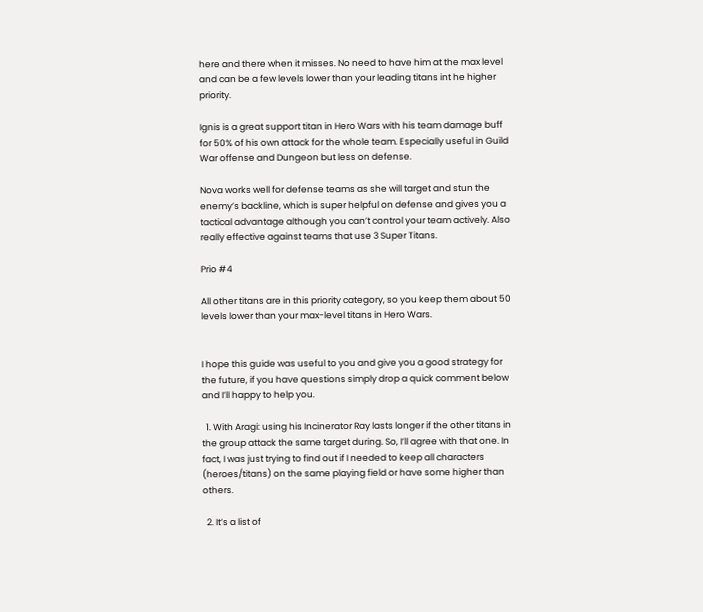here and there when it misses. No need to have him at the max level and can be a few levels lower than your leading titans int he higher priority.

Ignis is a great support titan in Hero Wars with his team damage buff for 50% of his own attack for the whole team. Especially useful in Guild War offense and Dungeon but less on defense.

Nova works well for defense teams as she will target and stun the enemy’s backline, which is super helpful on defense and gives you a tactical advantage although you can’t control your team actively. Also really effective against teams that use 3 Super Titans.

Prio #4

All other titans are in this priority category, so you keep them about 50 levels lower than your max-level titans in Hero Wars.


I hope this guide was useful to you and give you a good strategy for the future, if you have questions simply drop a quick comment below and I’ll happy to help you.

  1. With Aragi: using his Incinerator Ray lasts longer if the other titans in the group attack the same target during. So, I’ll agree with that one. In fact, I was just trying to find out if I needed to keep all characters (heroes/titans) on the same playing field or have some higher than others.

  2. It’s a list of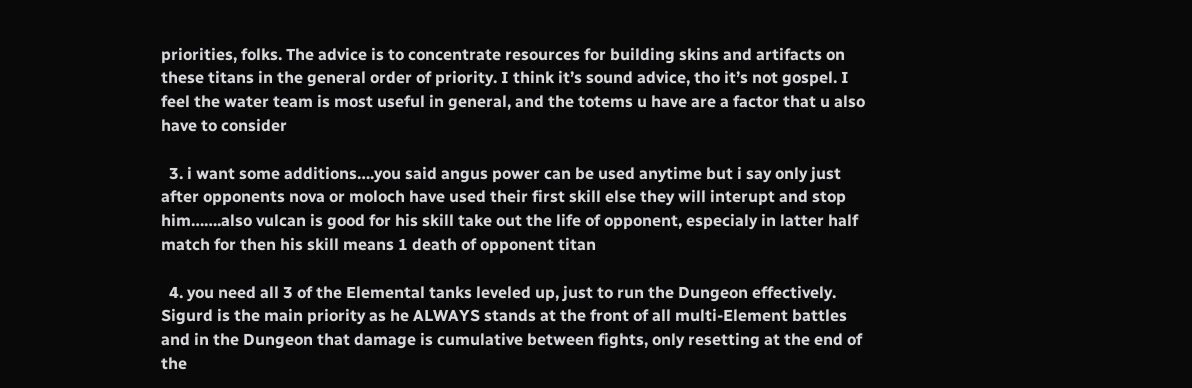priorities, folks. The advice is to concentrate resources for building skins and artifacts on these titans in the general order of priority. I think it’s sound advice, tho it’s not gospel. I feel the water team is most useful in general, and the totems u have are a factor that u also have to consider

  3. i want some additions….you said angus power can be used anytime but i say only just after opponents nova or moloch have used their first skill else they will interupt and stop him…….also vulcan is good for his skill take out the life of opponent, especialy in latter half match for then his skill means 1 death of opponent titan

  4. you need all 3 of the Elemental tanks leveled up, just to run the Dungeon effectively. Sigurd is the main priority as he ALWAYS stands at the front of all multi-Element battles and in the Dungeon that damage is cumulative between fights, only resetting at the end of the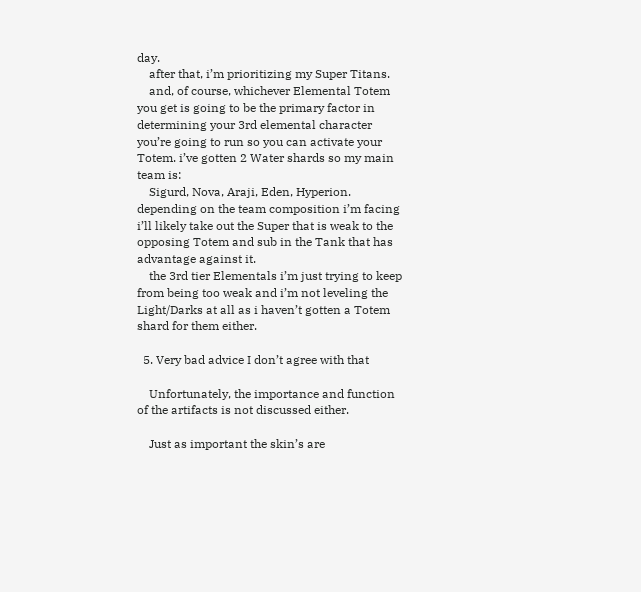day.
    after that, i’m prioritizing my Super Titans.
    and, of course, whichever Elemental Totem you get is going to be the primary factor in determining your 3rd elemental character you’re going to run so you can activate your Totem. i’ve gotten 2 Water shards so my main team is:
    Sigurd, Nova, Araji, Eden, Hyperion. depending on the team composition i’m facing i’ll likely take out the Super that is weak to the opposing Totem and sub in the Tank that has advantage against it.
    the 3rd tier Elementals i’m just trying to keep from being too weak and i’m not leveling the Light/Darks at all as i haven’t gotten a Totem shard for them either.

  5. Very bad advice I don’t agree with that

    Unfortunately, the importance and function of the artifacts is not discussed either.

    Just as important the skin’s are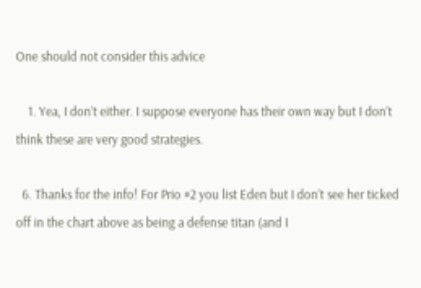One should not consider this advice

    1. Yea, I don’t either. I suppose everyone has their own way but I don’t think these are very good strategies.

  6. Thanks for the info! For Prio #2 you list Eden but I don’t see her ticked off in the chart above as being a defense titan (and I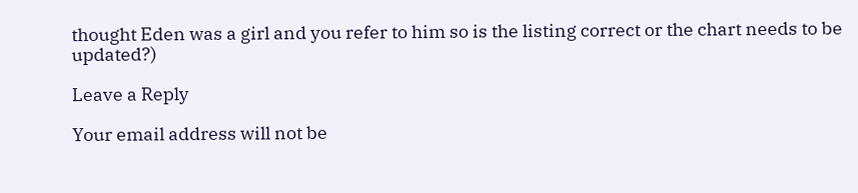thought Eden was a girl and you refer to him so is the listing correct or the chart needs to be updated?)

Leave a Reply

Your email address will not be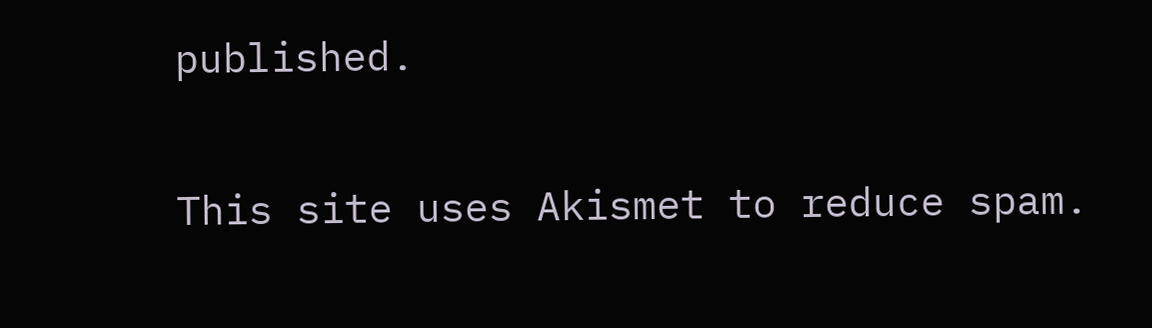published.

This site uses Akismet to reduce spam.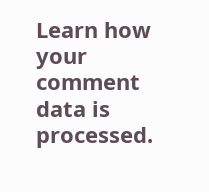Learn how your comment data is processed.